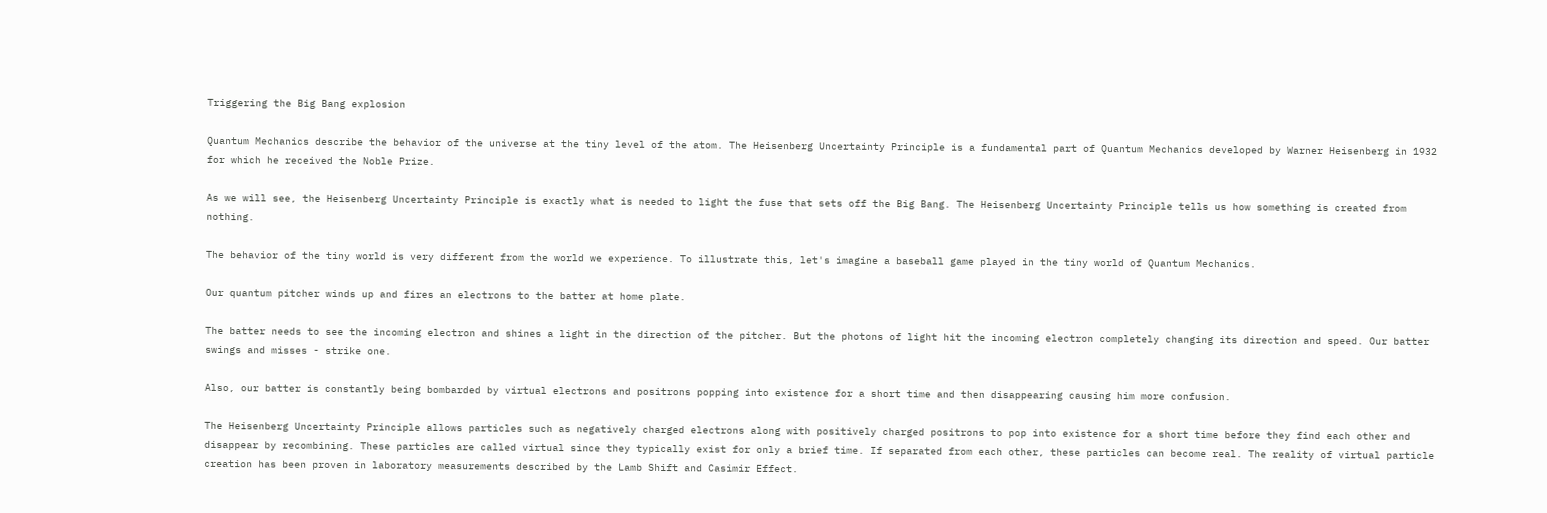Triggering the Big Bang explosion

Quantum Mechanics describe the behavior of the universe at the tiny level of the atom. The Heisenberg Uncertainty Principle is a fundamental part of Quantum Mechanics developed by Warner Heisenberg in 1932 for which he received the Noble Prize.

As we will see, the Heisenberg Uncertainty Principle is exactly what is needed to light the fuse that sets off the Big Bang. The Heisenberg Uncertainty Principle tells us how something is created from nothing.

The behavior of the tiny world is very different from the world we experience. To illustrate this, let's imagine a baseball game played in the tiny world of Quantum Mechanics.

Our quantum pitcher winds up and fires an electrons to the batter at home plate.

The batter needs to see the incoming electron and shines a light in the direction of the pitcher. But the photons of light hit the incoming electron completely changing its direction and speed. Our batter swings and misses - strike one.

Also, our batter is constantly being bombarded by virtual electrons and positrons popping into existence for a short time and then disappearing causing him more confusion.

The Heisenberg Uncertainty Principle allows particles such as negatively charged electrons along with positively charged positrons to pop into existence for a short time before they find each other and disappear by recombining. These particles are called virtual since they typically exist for only a brief time. If separated from each other, these particles can become real. The reality of virtual particle creation has been proven in laboratory measurements described by the Lamb Shift and Casimir Effect.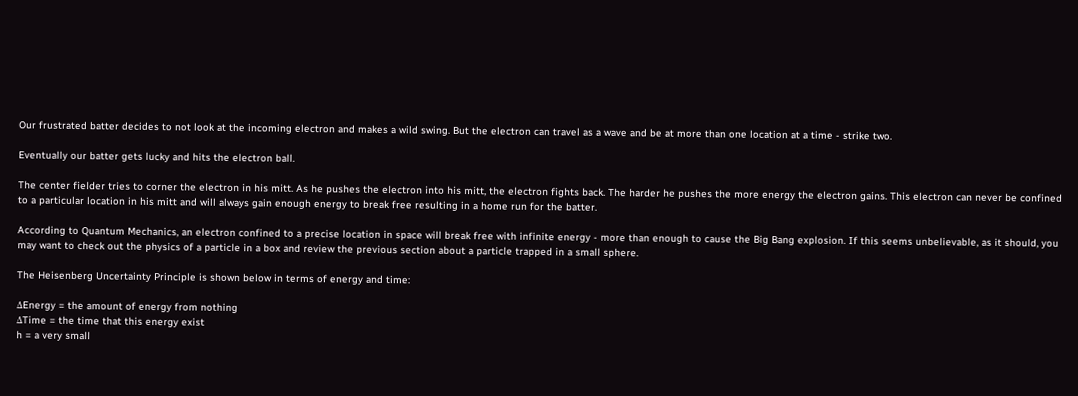Our frustrated batter decides to not look at the incoming electron and makes a wild swing. But the electron can travel as a wave and be at more than one location at a time - strike two.

Eventually our batter gets lucky and hits the electron ball.

The center fielder tries to corner the electron in his mitt. As he pushes the electron into his mitt, the electron fights back. The harder he pushes the more energy the electron gains. This electron can never be confined to a particular location in his mitt and will always gain enough energy to break free resulting in a home run for the batter.

According to Quantum Mechanics, an electron confined to a precise location in space will break free with infinite energy - more than enough to cause the Big Bang explosion. If this seems unbelievable, as it should, you may want to check out the physics of a particle in a box and review the previous section about a particle trapped in a small sphere.

The Heisenberg Uncertainty Principle is shown below in terms of energy and time:

ΔEnergy = the amount of energy from nothing
ΔTime = the time that this energy exist
h = a very small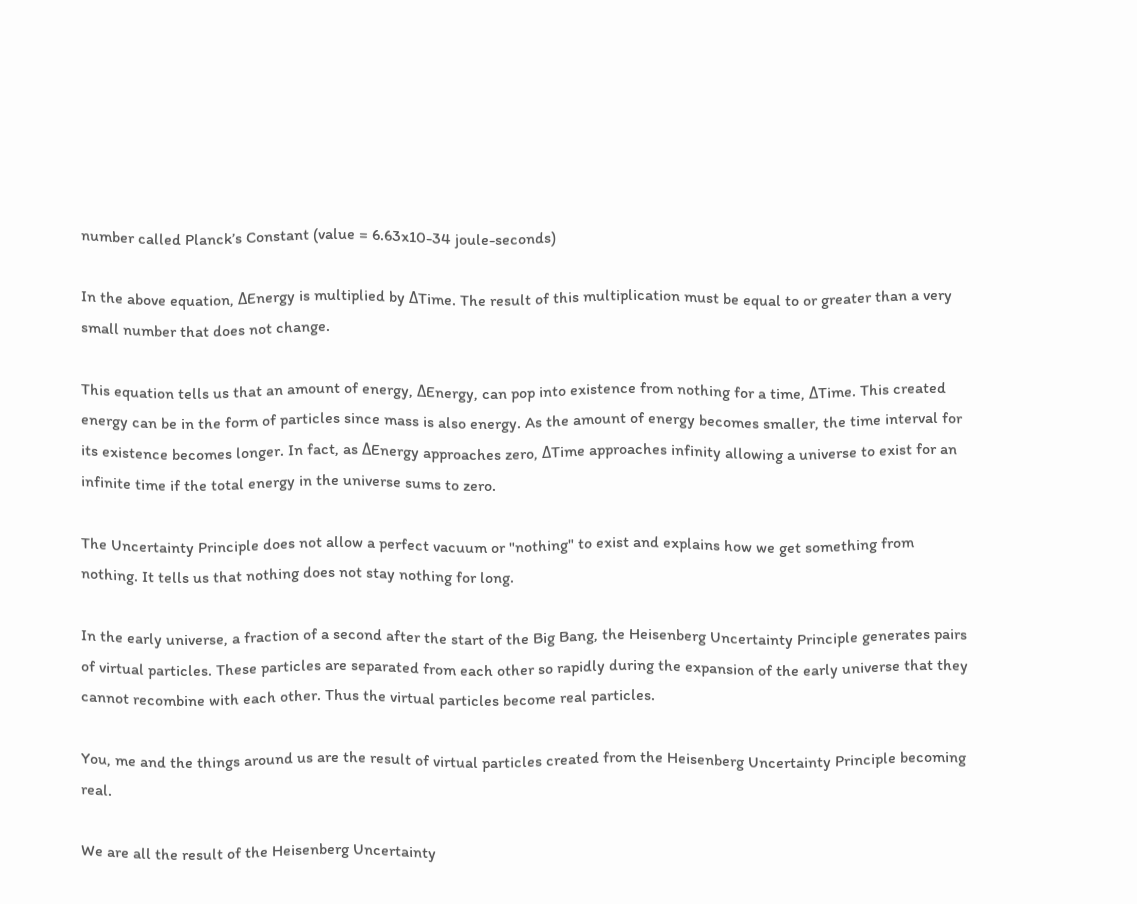number called Planck’s Constant (value = 6.63x10-34 joule-seconds)

In the above equation, ΔEnergy is multiplied by ΔTime. The result of this multiplication must be equal to or greater than a very small number that does not change.

This equation tells us that an amount of energy, ΔEnergy, can pop into existence from nothing for a time, ΔTime. This created energy can be in the form of particles since mass is also energy. As the amount of energy becomes smaller, the time interval for its existence becomes longer. In fact, as ΔEnergy approaches zero, ΔTime approaches infinity allowing a universe to exist for an infinite time if the total energy in the universe sums to zero.

The Uncertainty Principle does not allow a perfect vacuum or "nothing" to exist and explains how we get something from nothing. It tells us that nothing does not stay nothing for long.

In the early universe, a fraction of a second after the start of the Big Bang, the Heisenberg Uncertainty Principle generates pairs of virtual particles. These particles are separated from each other so rapidly during the expansion of the early universe that they cannot recombine with each other. Thus the virtual particles become real particles.

You, me and the things around us are the result of virtual particles created from the Heisenberg Uncertainty Principle becoming real.

We are all the result of the Heisenberg Uncertainty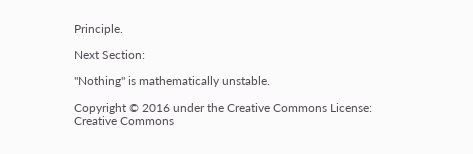Principle.

Next Section:

"Nothing" is mathematically unstable.

Copyright © 2016 under the Creative Commons License: Creative Commons